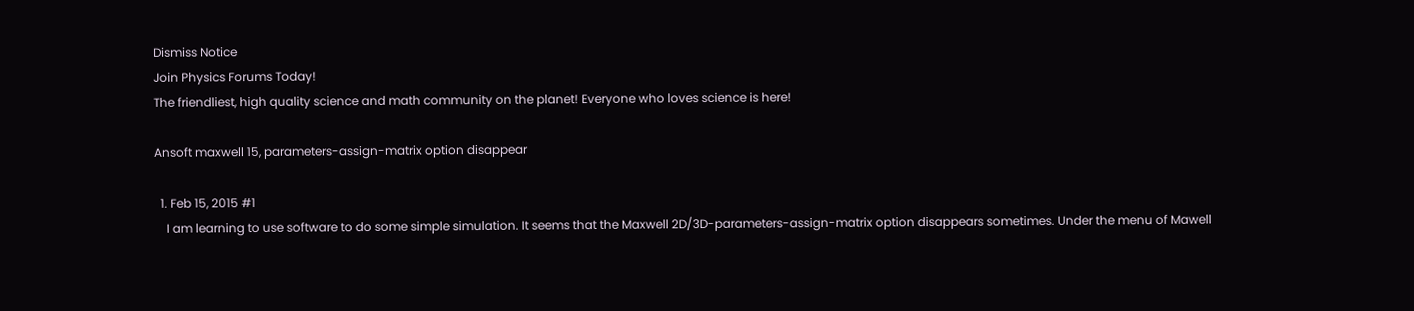Dismiss Notice
Join Physics Forums Today!
The friendliest, high quality science and math community on the planet! Everyone who loves science is here!

Ansoft maxwell 15, parameters-assign-matrix option disappear

  1. Feb 15, 2015 #1
    I am learning to use software to do some simple simulation. It seems that the Maxwell 2D/3D-parameters-assign-matrix option disappears sometimes. Under the menu of Mawell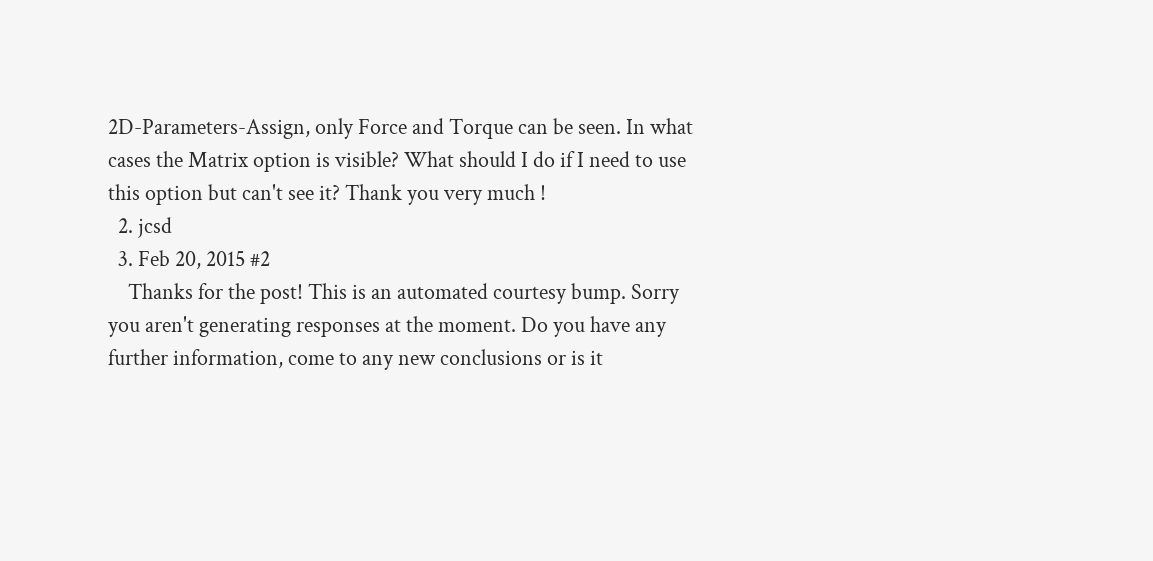2D-Parameters-Assign, only Force and Torque can be seen. In what cases the Matrix option is visible? What should I do if I need to use this option but can't see it? Thank you very much !
  2. jcsd
  3. Feb 20, 2015 #2
    Thanks for the post! This is an automated courtesy bump. Sorry you aren't generating responses at the moment. Do you have any further information, come to any new conclusions or is it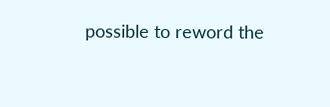possible to reword the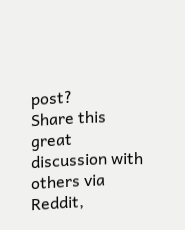post?
Share this great discussion with others via Reddit,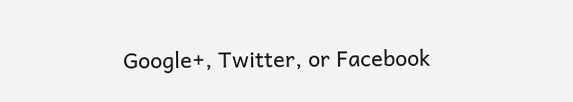Google+, Twitter, or Facebook